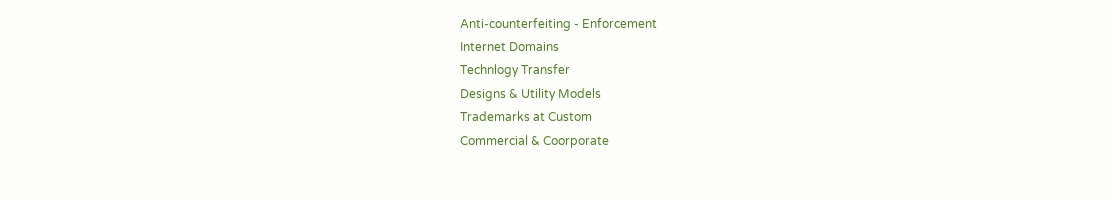Anti-counterfeiting - Enforcement
Internet Domains
Technlogy Transfer
Designs & Utility Models
Trademarks at Custom
Commercial & Coorporate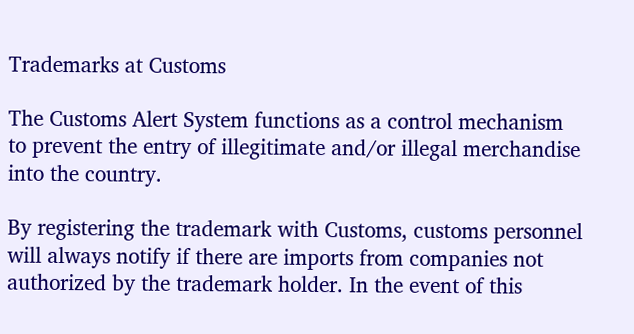Trademarks at Customs

The Customs Alert System functions as a control mechanism to prevent the entry of illegitimate and/or illegal merchandise into the country.

By registering the trademark with Customs, customs personnel will always notify if there are imports from companies not authorized by the trademark holder. In the event of this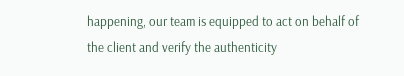happening, our team is equipped to act on behalf of the client and verify the authenticity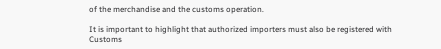of the merchandise and the customs operation.

It is important to highlight that authorized importers must also be registered with Customs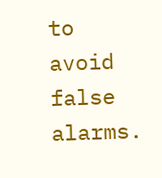to avoid false alarms.